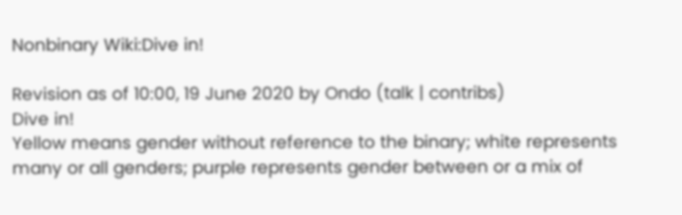Nonbinary Wiki:Dive in!

Revision as of 10:00, 19 June 2020 by Ondo (talk | contribs)
Dive in!
Yellow means gender without reference to the binary; white represents many or all genders; purple represents gender between or a mix of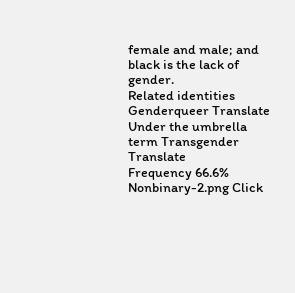female and male; and black is the lack of gender.
Related identities Genderqueer Translate
Under the umbrella term Transgender Translate
Frequency 66.6%
Nonbinary-2.png Click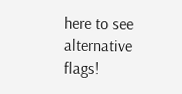here to see alternative flags!